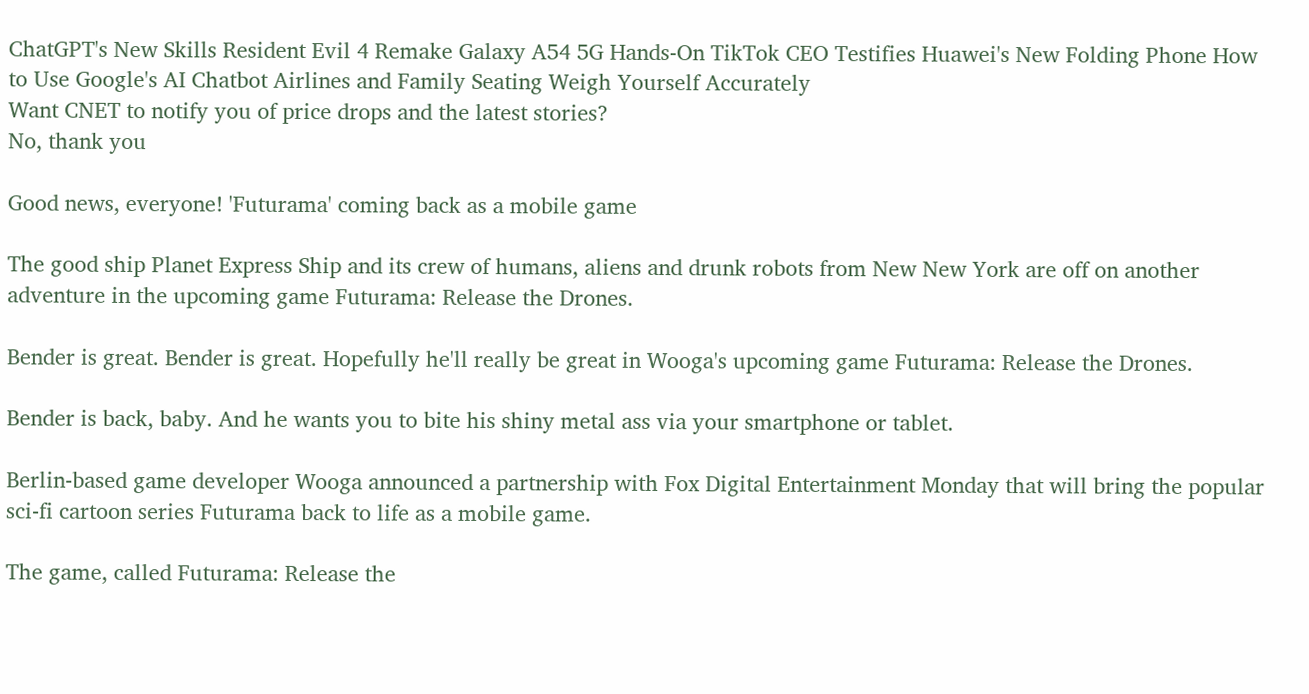ChatGPT's New Skills Resident Evil 4 Remake Galaxy A54 5G Hands-On TikTok CEO Testifies Huawei's New Folding Phone How to Use Google's AI Chatbot Airlines and Family Seating Weigh Yourself Accurately
Want CNET to notify you of price drops and the latest stories?
No, thank you

Good news, everyone! 'Futurama' coming back as a mobile game

The good ship Planet Express Ship and its crew of humans, aliens and drunk robots from New New York are off on another adventure in the upcoming game Futurama: Release the Drones.

Bender is great. Bender is great. Hopefully he'll really be great in Wooga's upcoming game Futurama: Release the Drones.

Bender is back, baby. And he wants you to bite his shiny metal ass via your smartphone or tablet.

Berlin-based game developer Wooga announced a partnership with Fox Digital Entertainment Monday that will bring the popular sci-fi cartoon series Futurama back to life as a mobile game.

The game, called Futurama: Release the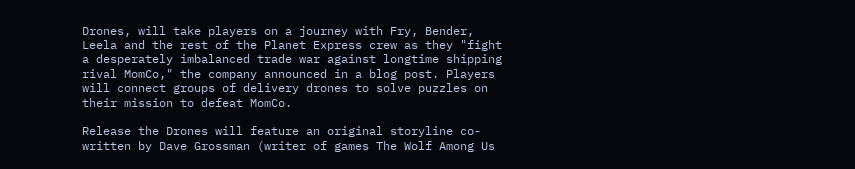Drones, will take players on a journey with Fry, Bender, Leela and the rest of the Planet Express crew as they "fight a desperately imbalanced trade war against longtime shipping rival MomCo," the company announced in a blog post. Players will connect groups of delivery drones to solve puzzles on their mission to defeat MomCo.

Release the Drones will feature an original storyline co-written by Dave Grossman (writer of games The Wolf Among Us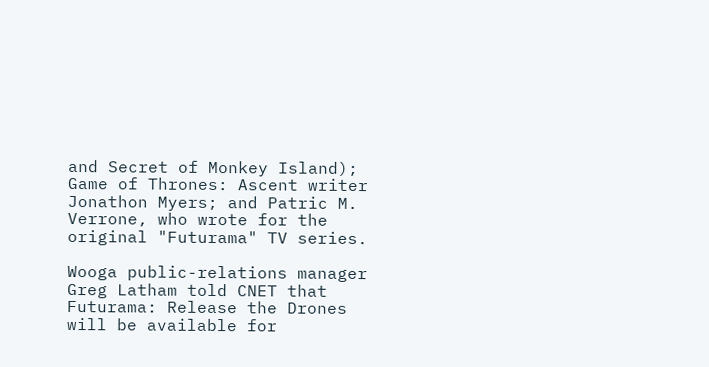and Secret of Monkey Island); Game of Thrones: Ascent writer Jonathon Myers; and Patric M. Verrone, who wrote for the original "Futurama" TV series.

Wooga public-relations manager Greg Latham told CNET that Futurama: Release the Drones will be available for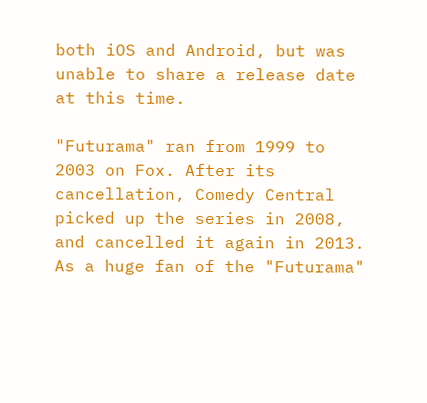both iOS and Android, but was unable to share a release date at this time.

"Futurama" ran from 1999 to 2003 on Fox. After its cancellation, Comedy Central picked up the series in 2008, and cancelled it again in 2013. As a huge fan of the "Futurama"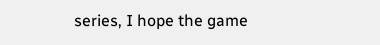series, I hope the game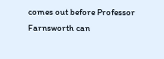comes out before Professor Farnsworth can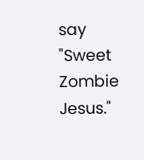say "Sweet Zombie Jesus."